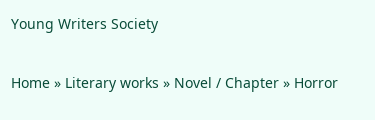Young Writers Society

Home » Literary works » Novel / Chapter » Horror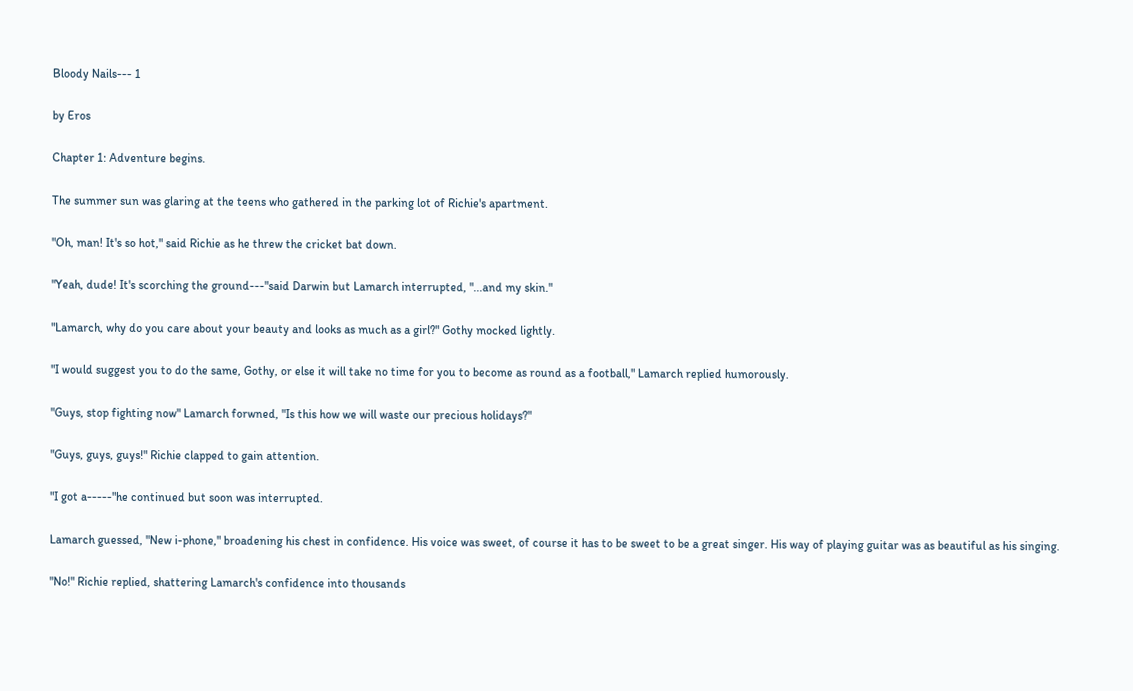Bloody Nails--- 1

by Eros

Chapter 1: Adventure begins.

The summer sun was glaring at the teens who gathered in the parking lot of Richie's apartment.

"Oh, man! It's so hot," said Richie as he threw the cricket bat down.

"Yeah, dude! It's scorching the ground---"said Darwin but Lamarch interrupted, "...and my skin."

"Lamarch, why do you care about your beauty and looks as much as a girl?" Gothy mocked lightly.

"I would suggest you to do the same, Gothy, or else it will take no time for you to become as round as a football," Lamarch replied humorously.

"Guys, stop fighting now" Lamarch forwned, "Is this how we will waste our precious holidays?"

"Guys, guys, guys!" Richie clapped to gain attention.

"I got a-----"he continued but soon was interrupted.

Lamarch guessed, "New i-phone," broadening his chest in confidence. His voice was sweet, of course it has to be sweet to be a great singer. His way of playing guitar was as beautiful as his singing.

"No!" Richie replied, shattering Lamarch's confidence into thousands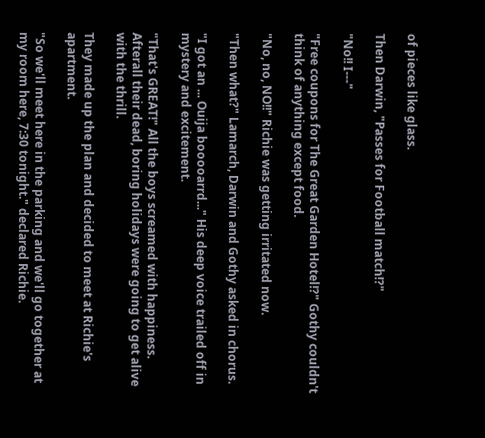of pieces like glass.

Then Darwin, "Passes for Football match!?"

"No!! I---"

"Free coupons for The Great Garden Hotel!?" Gothy couldn't think of anything except food.

"No, no, NO!!" Richie was getting irritated now.

"Then what?" Lamarch, Darwin and Gothy asked in chorus.

"I got an ... Ouija booooarrd..." His deep voice trailed off in mystery and excitement.

"That's GREAT!" All the boys screamed with happiness. Afterall their dead, boring holidays were going to get alive with the thrill.

They made up the plan and decided to meet at Richie's apartment.

"So we'll meet here in the parking and we'll go together at my room here, 7:30 tonight." declared Richie.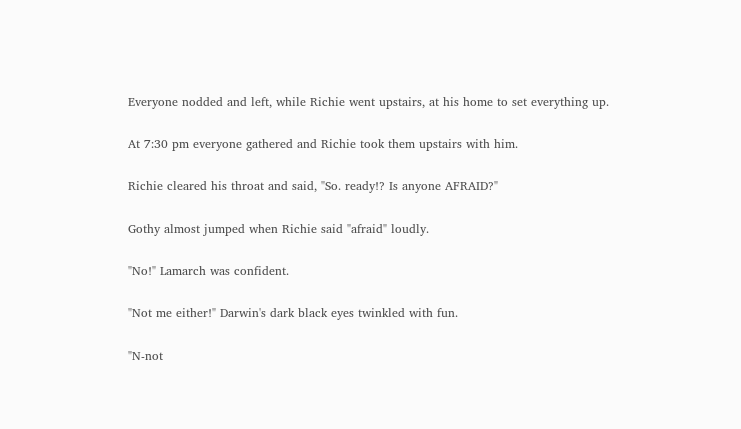Everyone nodded and left, while Richie went upstairs, at his home to set everything up.

At 7:30 pm everyone gathered and Richie took them upstairs with him.

Richie cleared his throat and said, "So. ready!? Is anyone AFRAID?"

Gothy almost jumped when Richie said "afraid" loudly.

"No!" Lamarch was confident.

"Not me either!" Darwin's dark black eyes twinkled with fun.

"N-not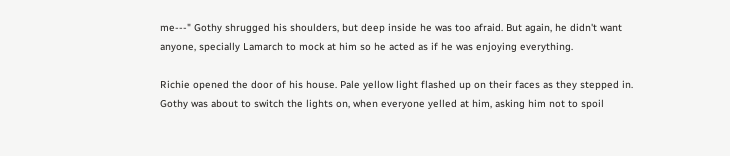me---" Gothy shrugged his shoulders, but deep inside he was too afraid. But again, he didn't want anyone, specially Lamarch to mock at him so he acted as if he was enjoying everything.

Richie opened the door of his house. Pale yellow light flashed up on their faces as they stepped in. Gothy was about to switch the lights on, when everyone yelled at him, asking him not to spoil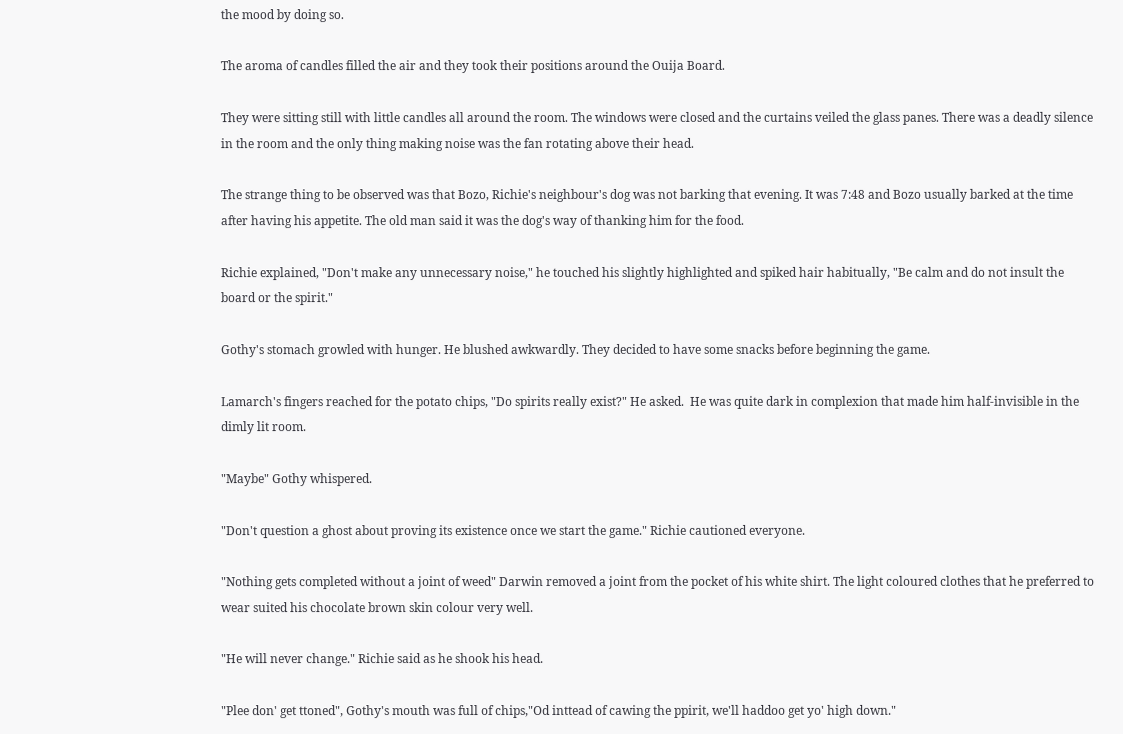the mood by doing so.

The aroma of candles filled the air and they took their positions around the Ouija Board.

They were sitting still with little candles all around the room. The windows were closed and the curtains veiled the glass panes. There was a deadly silence in the room and the only thing making noise was the fan rotating above their head.

The strange thing to be observed was that Bozo, Richie's neighbour's dog was not barking that evening. It was 7:48 and Bozo usually barked at the time after having his appetite. The old man said it was the dog's way of thanking him for the food.

Richie explained, "Don't make any unnecessary noise," he touched his slightly highlighted and spiked hair habitually, "Be calm and do not insult the board or the spirit."

Gothy's stomach growled with hunger. He blushed awkwardly. They decided to have some snacks before beginning the game.

Lamarch's fingers reached for the potato chips, "Do spirits really exist?" He asked.  He was quite dark in complexion that made him half-invisible in the dimly lit room.

"Maybe" Gothy whispered.

"Don't question a ghost about proving its existence once we start the game." Richie cautioned everyone.

"Nothing gets completed without a joint of weed" Darwin removed a joint from the pocket of his white shirt. The light coloured clothes that he preferred to wear suited his chocolate brown skin colour very well.

"He will never change." Richie said as he shook his head.

"Plee don' get ttoned", Gothy's mouth was full of chips,"Od inttead of cawing the ppirit, we'll haddoo get yo' high down."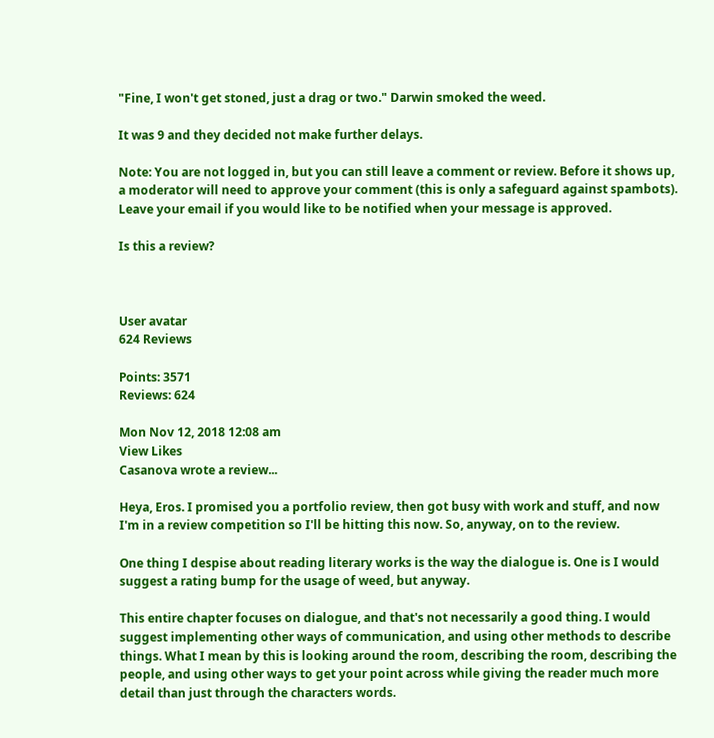"Fine, I won't get stoned, just a drag or two." Darwin smoked the weed.

It was 9 and they decided not make further delays.

Note: You are not logged in, but you can still leave a comment or review. Before it shows up, a moderator will need to approve your comment (this is only a safeguard against spambots). Leave your email if you would like to be notified when your message is approved.

Is this a review?



User avatar
624 Reviews

Points: 3571
Reviews: 624

Mon Nov 12, 2018 12:08 am
View Likes
Casanova wrote a review...

Heya, Eros. I promised you a portfolio review, then got busy with work and stuff, and now I'm in a review competition so I'll be hitting this now. So, anyway, on to the review.

One thing I despise about reading literary works is the way the dialogue is. One is I would suggest a rating bump for the usage of weed, but anyway.

This entire chapter focuses on dialogue, and that's not necessarily a good thing. I would suggest implementing other ways of communication, and using other methods to describe things. What I mean by this is looking around the room, describing the room, describing the people, and using other ways to get your point across while giving the reader much more detail than just through the characters words.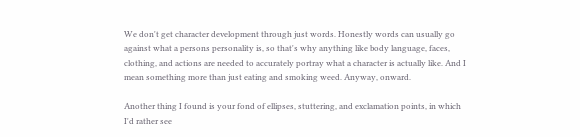We don't get character development through just words. Honestly words can usually go against what a persons personality is, so that's why anything like body language, faces, clothing, and actions are needed to accurately portray what a character is actually like. And I mean something more than just eating and smoking weed. Anyway, onward.

Another thing I found is your fond of ellipses, stuttering, and exclamation points, in which I'd rather see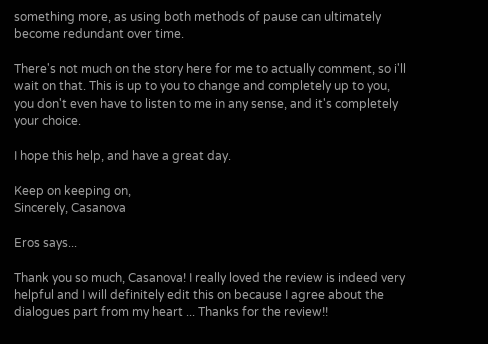something more, as using both methods of pause can ultimately become redundant over time.

There's not much on the story here for me to actually comment, so i'll wait on that. This is up to you to change and completely up to you, you don't even have to listen to me in any sense, and it's completely your choice.

I hope this help, and have a great day.

Keep on keeping on,
Sincerely, Casanova

Eros says...

Thank you so much, Casanova! I really loved the review is indeed very helpful and I will definitely edit this on because I agree about the dialogues part from my heart ... Thanks for the review!!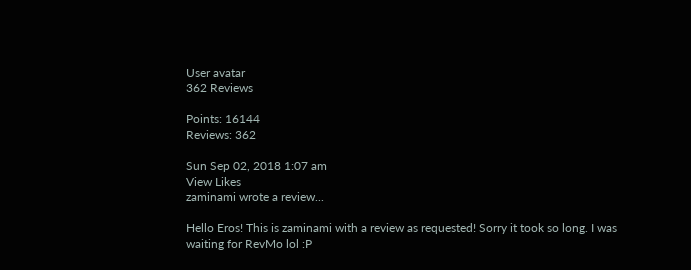User avatar
362 Reviews

Points: 16144
Reviews: 362

Sun Sep 02, 2018 1:07 am
View Likes
zaminami wrote a review...

Hello Eros! This is zaminami with a review as requested! Sorry it took so long. I was waiting for RevMo lol :P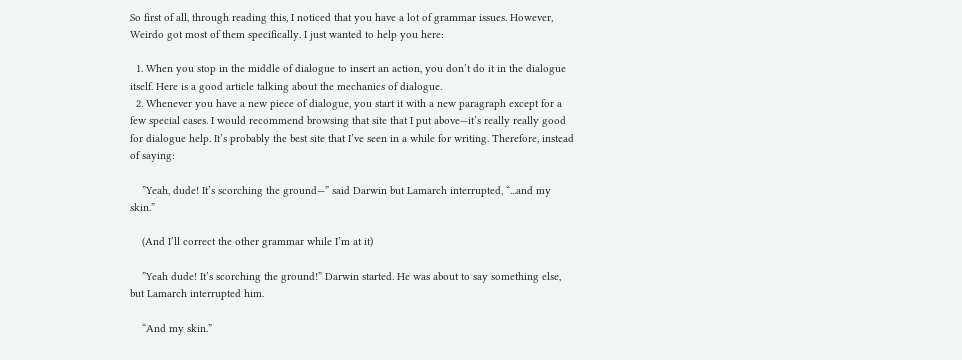So first of all, through reading this, I noticed that you have a lot of grammar issues. However, Weirdo got most of them specifically. I just wanted to help you here:

  1. When you stop in the middle of dialogue to insert an action, you don’t do it in the dialogue itself. Here is a good article talking about the mechanics of dialogue.
  2. Whenever you have a new piece of dialogue, you start it with a new paragraph except for a few special cases. I would recommend browsing that site that I put above—it’s really really good for dialogue help. It’s probably the best site that I’ve seen in a while for writing. Therefore, instead of saying:

    ”Yeah, dude! It’s scorching the ground—” said Darwin but Lamarch interrupted, “...and my skin.”

    (And I’ll correct the other grammar while I’m at it)

    ”Yeah dude! It’s scorching the ground!” Darwin started. He was about to say something else, but Lamarch interrupted him.

    “And my skin.”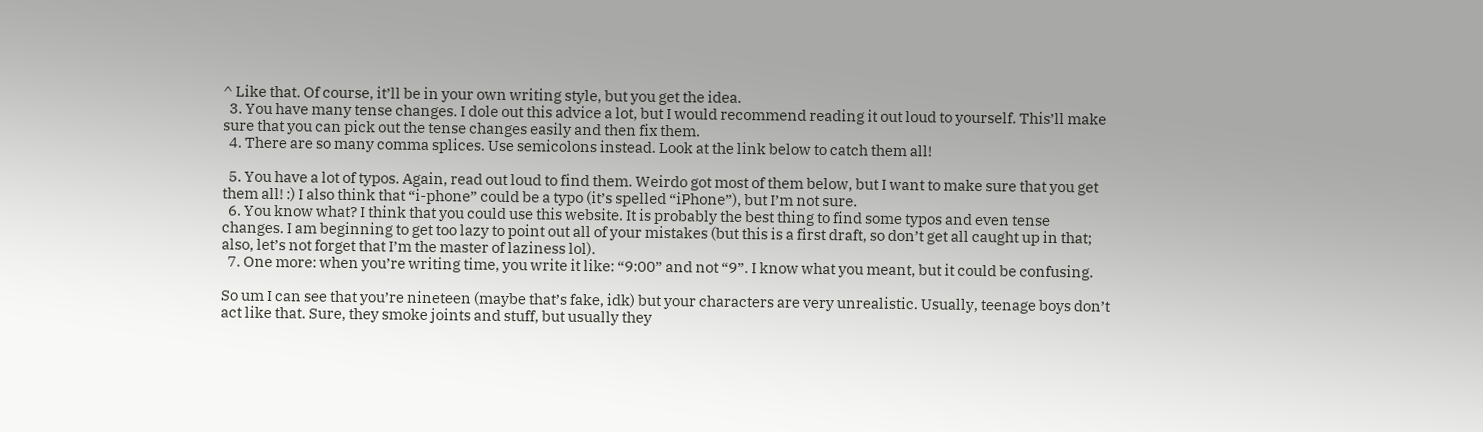^ Like that. Of course, it’ll be in your own writing style, but you get the idea.
  3. You have many tense changes. I dole out this advice a lot, but I would recommend reading it out loud to yourself. This’ll make sure that you can pick out the tense changes easily and then fix them.
  4. There are so many comma splices. Use semicolons instead. Look at the link below to catch them all!

  5. You have a lot of typos. Again, read out loud to find them. Weirdo got most of them below, but I want to make sure that you get them all! :) I also think that “i-phone” could be a typo (it’s spelled “iPhone”), but I’m not sure.
  6. You know what? I think that you could use this website. It is probably the best thing to find some typos and even tense changes. I am beginning to get too lazy to point out all of your mistakes (but this is a first draft, so don’t get all caught up in that; also, let’s not forget that I’m the master of laziness lol).
  7. One more: when you’re writing time, you write it like: “9:00” and not “9”. I know what you meant, but it could be confusing.

So um I can see that you’re nineteen (maybe that’s fake, idk) but your characters are very unrealistic. Usually, teenage boys don’t act like that. Sure, they smoke joints and stuff, but usually they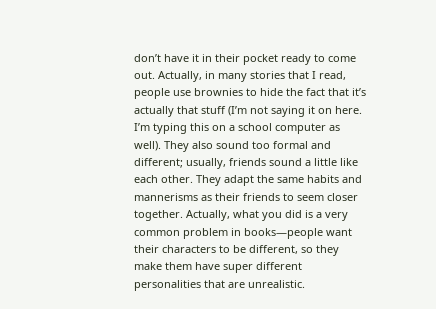don’t have it in their pocket ready to come out. Actually, in many stories that I read, people use brownies to hide the fact that it’s actually that stuff (I’m not saying it on here. I’m typing this on a school computer as well). They also sound too formal and different; usually, friends sound a little like each other. They adapt the same habits and mannerisms as their friends to seem closer together. Actually, what you did is a very common problem in books—people want their characters to be different, so they make them have super different personalities that are unrealistic.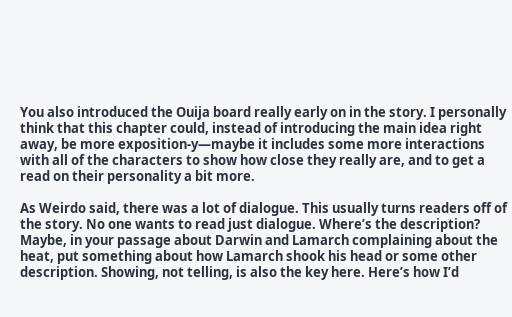You also introduced the Ouija board really early on in the story. I personally think that this chapter could, instead of introducing the main idea right away, be more exposition-y—maybe it includes some more interactions with all of the characters to show how close they really are, and to get a read on their personality a bit more.

As Weirdo said, there was a lot of dialogue. This usually turns readers off of the story. No one wants to read just dialogue. Where’s the description? Maybe, in your passage about Darwin and Lamarch complaining about the heat, put something about how Lamarch shook his head or some other description. Showing, not telling, is also the key here. Here’s how I’d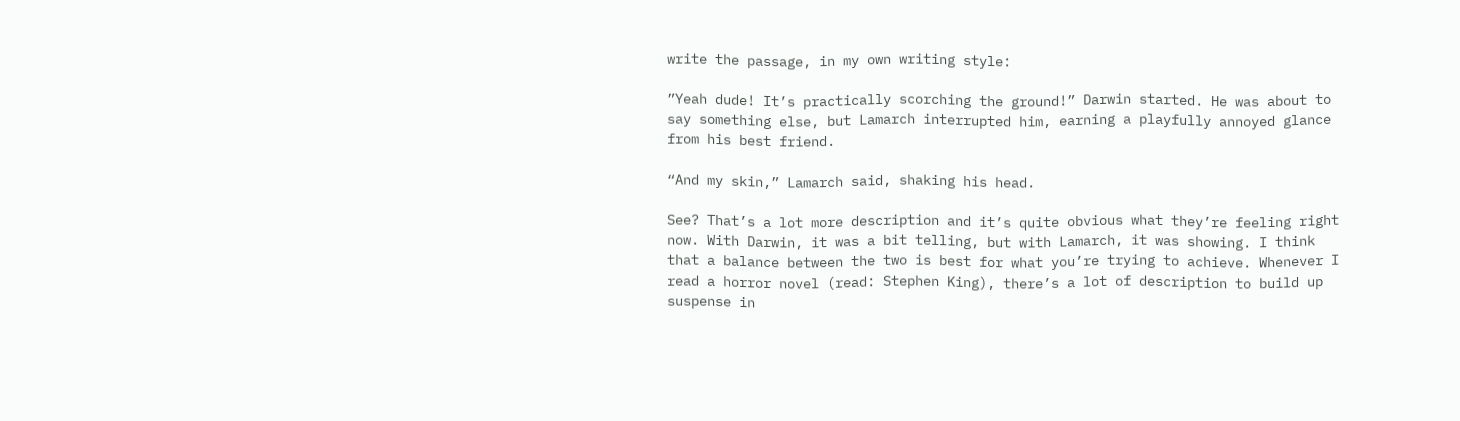write the passage, in my own writing style:

”Yeah dude! It’s practically scorching the ground!” Darwin started. He was about to say something else, but Lamarch interrupted him, earning a playfully annoyed glance from his best friend.

“And my skin,” Lamarch said, shaking his head.

See? That’s a lot more description and it’s quite obvious what they’re feeling right now. With Darwin, it was a bit telling, but with Lamarch, it was showing. I think that a balance between the two is best for what you’re trying to achieve. Whenever I read a horror novel (read: Stephen King), there’s a lot of description to build up suspense in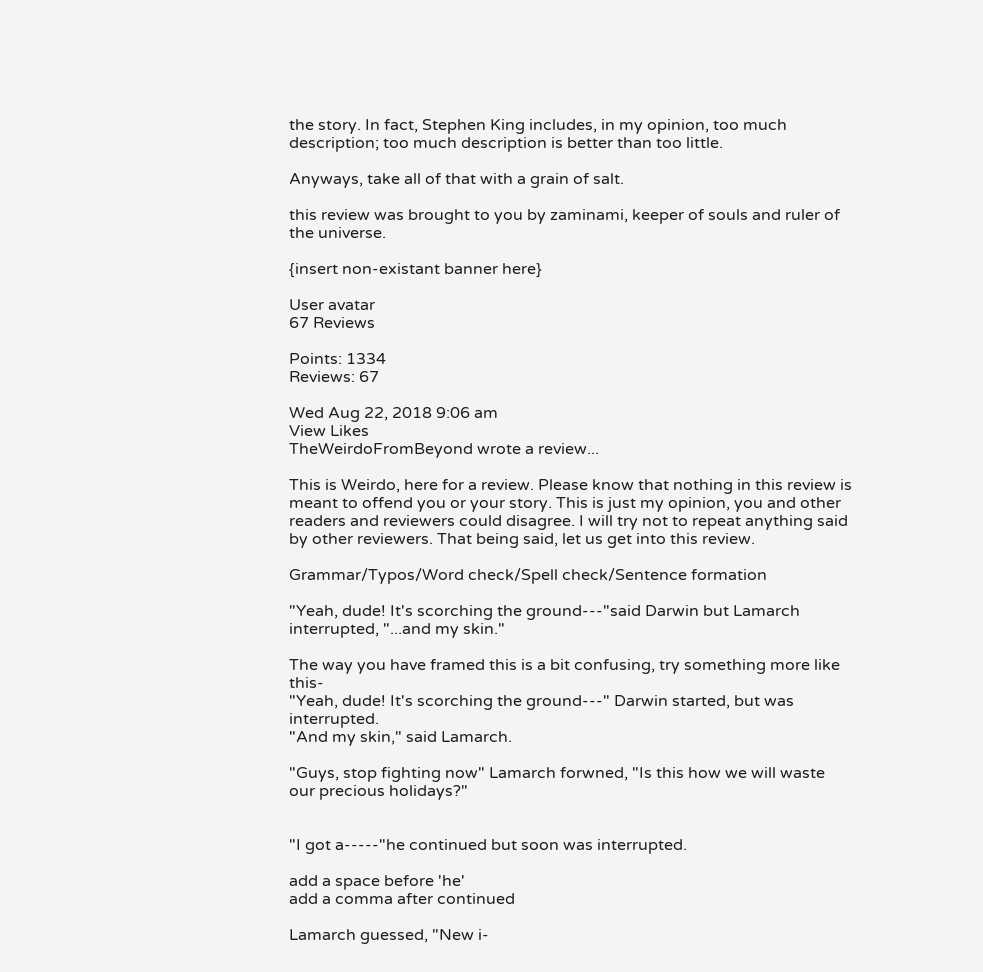the story. In fact, Stephen King includes, in my opinion, too much description; too much description is better than too little.

Anyways, take all of that with a grain of salt.

this review was brought to you by zaminami, keeper of souls and ruler of the universe.

{insert non-existant banner here}

User avatar
67 Reviews

Points: 1334
Reviews: 67

Wed Aug 22, 2018 9:06 am
View Likes
TheWeirdoFromBeyond wrote a review...

This is Weirdo, here for a review. Please know that nothing in this review is meant to offend you or your story. This is just my opinion, you and other readers and reviewers could disagree. I will try not to repeat anything said by other reviewers. That being said, let us get into this review.

Grammar/Typos/Word check/Spell check/Sentence formation

"Yeah, dude! It's scorching the ground---"said Darwin but Lamarch interrupted, "...and my skin."

The way you have framed this is a bit confusing, try something more like this-
"Yeah, dude! It's scorching the ground---" Darwin started, but was interrupted.
"And my skin," said Lamarch.

"Guys, stop fighting now" Lamarch forwned, "Is this how we will waste our precious holidays?"


"I got a-----"he continued but soon was interrupted.

add a space before 'he'
add a comma after continued

Lamarch guessed, "New i-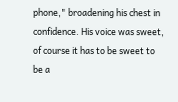phone," broadening his chest in confidence. His voice was sweet, of course it has to be sweet to be a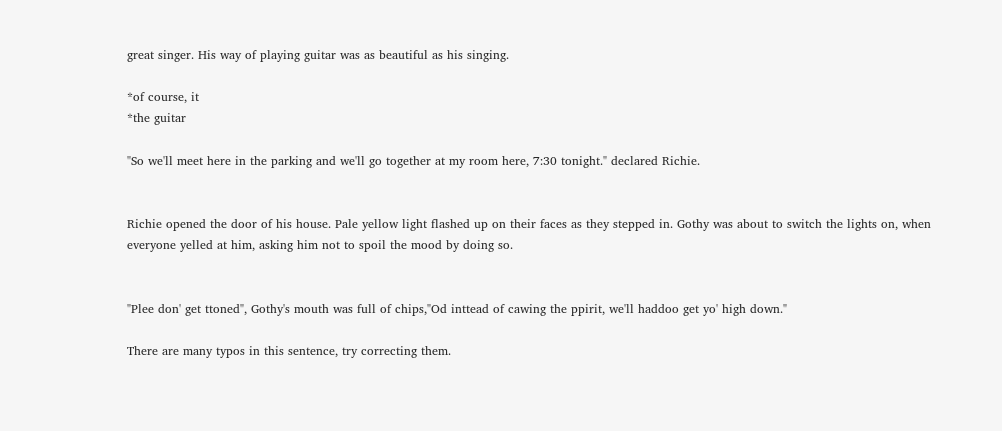great singer. His way of playing guitar was as beautiful as his singing.

*of course, it
*the guitar

"So we'll meet here in the parking and we'll go together at my room here, 7:30 tonight." declared Richie.


Richie opened the door of his house. Pale yellow light flashed up on their faces as they stepped in. Gothy was about to switch the lights on, when everyone yelled at him, asking him not to spoil the mood by doing so.


"Plee don' get ttoned", Gothy's mouth was full of chips,"Od inttead of cawing the ppirit, we'll haddoo get yo' high down."

There are many typos in this sentence, try correcting them.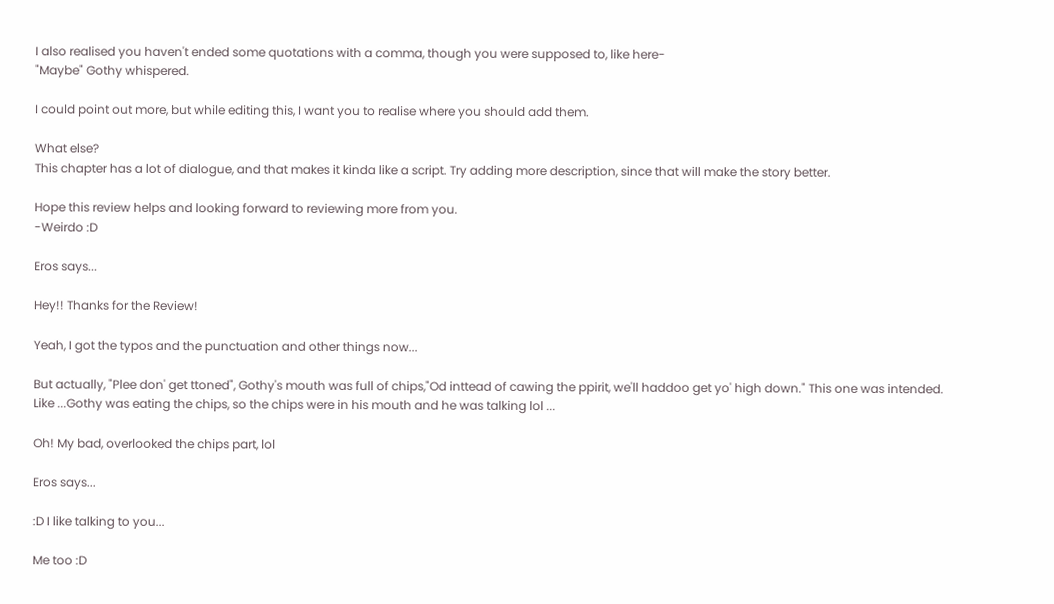I also realised you haven't ended some quotations with a comma, though you were supposed to, like here-
"Maybe" Gothy whispered.

I could point out more, but while editing this, I want you to realise where you should add them.

What else?
This chapter has a lot of dialogue, and that makes it kinda like a script. Try adding more description, since that will make the story better.

Hope this review helps and looking forward to reviewing more from you.
-Weirdo :D

Eros says...

Hey!! Thanks for the Review!

Yeah, I got the typos and the punctuation and other things now...

But actually, "Plee don' get ttoned", Gothy's mouth was full of chips,"Od inttead of cawing the ppirit, we'll haddoo get yo' high down." This one was intended. Like ...Gothy was eating the chips, so the chips were in his mouth and he was talking lol ...

Oh! My bad, overlooked the chips part, lol

Eros says...

:D I like talking to you...

Me too :D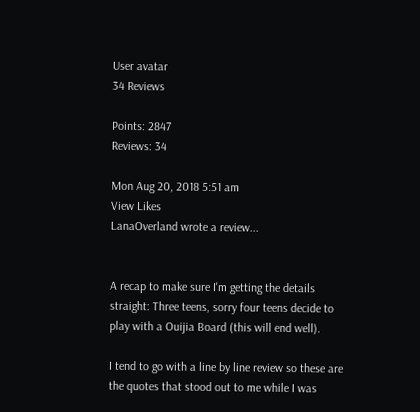User avatar
34 Reviews

Points: 2847
Reviews: 34

Mon Aug 20, 2018 5:51 am
View Likes
LanaOverland wrote a review...


A recap to make sure I'm getting the details straight: Three teens, sorry four teens decide to play with a Ouijia Board (this will end well).

I tend to go with a line by line review so these are the quotes that stood out to me while I was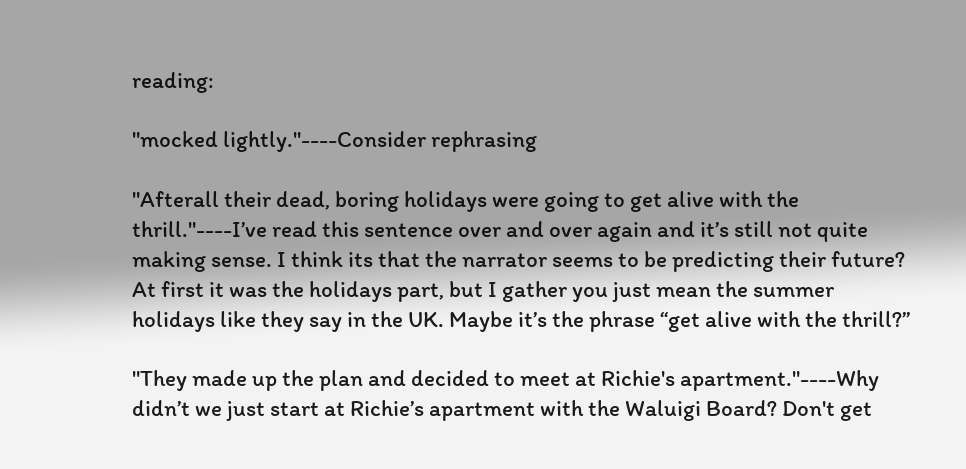reading:

"mocked lightly."----Consider rephrasing

"Afterall their dead, boring holidays were going to get alive with the thrill."----I’ve read this sentence over and over again and it’s still not quite making sense. I think its that the narrator seems to be predicting their future? At first it was the holidays part, but I gather you just mean the summer holidays like they say in the UK. Maybe it’s the phrase “get alive with the thrill?”

"They made up the plan and decided to meet at Richie's apartment."----Why didn’t we just start at Richie’s apartment with the Waluigi Board? Don't get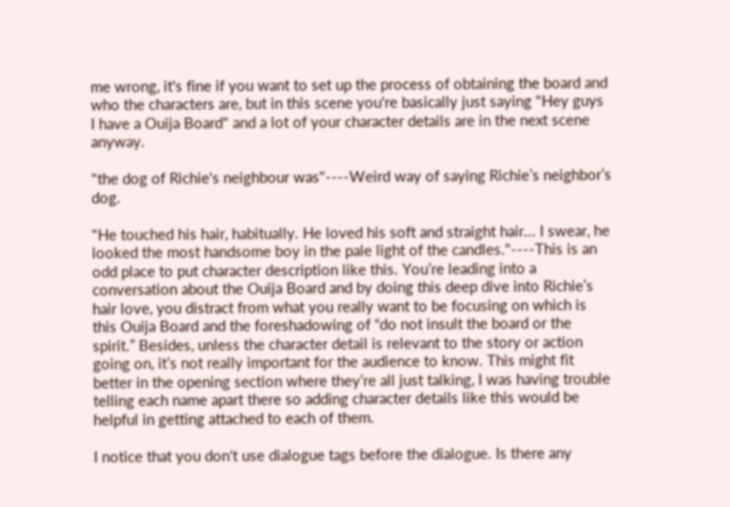me wrong, it's fine if you want to set up the process of obtaining the board and who the characters are, but in this scene you're basically just saying "Hey guys I have a Ouija Board" and a lot of your character details are in the next scene anyway.

"the dog of Richie's neighbour was"----Weird way of saying Richie’s neighbor’s dog.

"He touched his hair, habitually. He loved his soft and straight hair... I swear, he looked the most handsome boy in the pale light of the candles."----This is an odd place to put character description like this. You’re leading into a conversation about the Ouija Board and by doing this deep dive into Richie’s hair love, you distract from what you really want to be focusing on which is this Ouija Board and the foreshadowing of “do not insult the board or the spirit.” Besides, unless the character detail is relevant to the story or action going on, it’s not really important for the audience to know. This might fit better in the opening section where they’re all just talking, I was having trouble telling each name apart there so adding character details like this would be helpful in getting attached to each of them.

I notice that you don't use dialogue tags before the dialogue. Is there any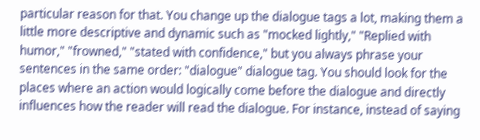particular reason for that. You change up the dialogue tags a lot, making them a little more descriptive and dynamic such as "mocked lightly," "Replied with humor," "frowned," "stated with confidence," but you always phrase your sentences in the same order: "dialogue" dialogue tag. You should look for the places where an action would logically come before the dialogue and directly influences how the reader will read the dialogue. For instance, instead of saying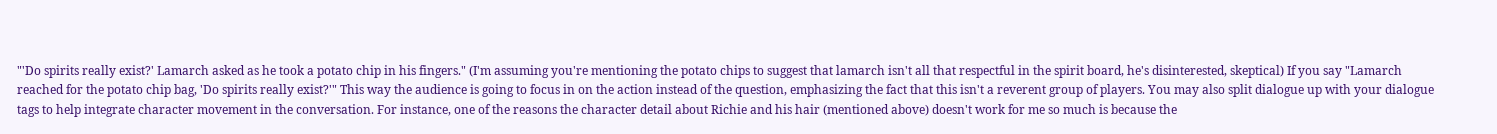"'Do spirits really exist?' Lamarch asked as he took a potato chip in his fingers." (I'm assuming you're mentioning the potato chips to suggest that lamarch isn't all that respectful in the spirit board, he's disinterested, skeptical) If you say "Lamarch reached for the potato chip bag, 'Do spirits really exist?'" This way the audience is going to focus in on the action instead of the question, emphasizing the fact that this isn't a reverent group of players. You may also split dialogue up with your dialogue tags to help integrate character movement in the conversation. For instance, one of the reasons the character detail about Richie and his hair (mentioned above) doesn't work for me so much is because the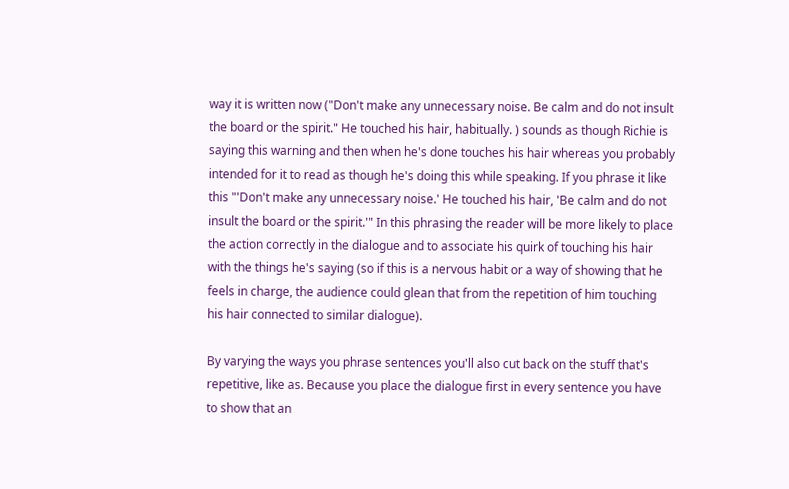way it is written now ("Don't make any unnecessary noise. Be calm and do not insult the board or the spirit." He touched his hair, habitually. ) sounds as though Richie is saying this warning and then when he's done touches his hair whereas you probably intended for it to read as though he's doing this while speaking. If you phrase it like this "'Don't make any unnecessary noise.' He touched his hair, 'Be calm and do not insult the board or the spirit.'" In this phrasing the reader will be more likely to place the action correctly in the dialogue and to associate his quirk of touching his hair with the things he's saying (so if this is a nervous habit or a way of showing that he feels in charge, the audience could glean that from the repetition of him touching his hair connected to similar dialogue).

By varying the ways you phrase sentences you'll also cut back on the stuff that's repetitive, like as. Because you place the dialogue first in every sentence you have to show that an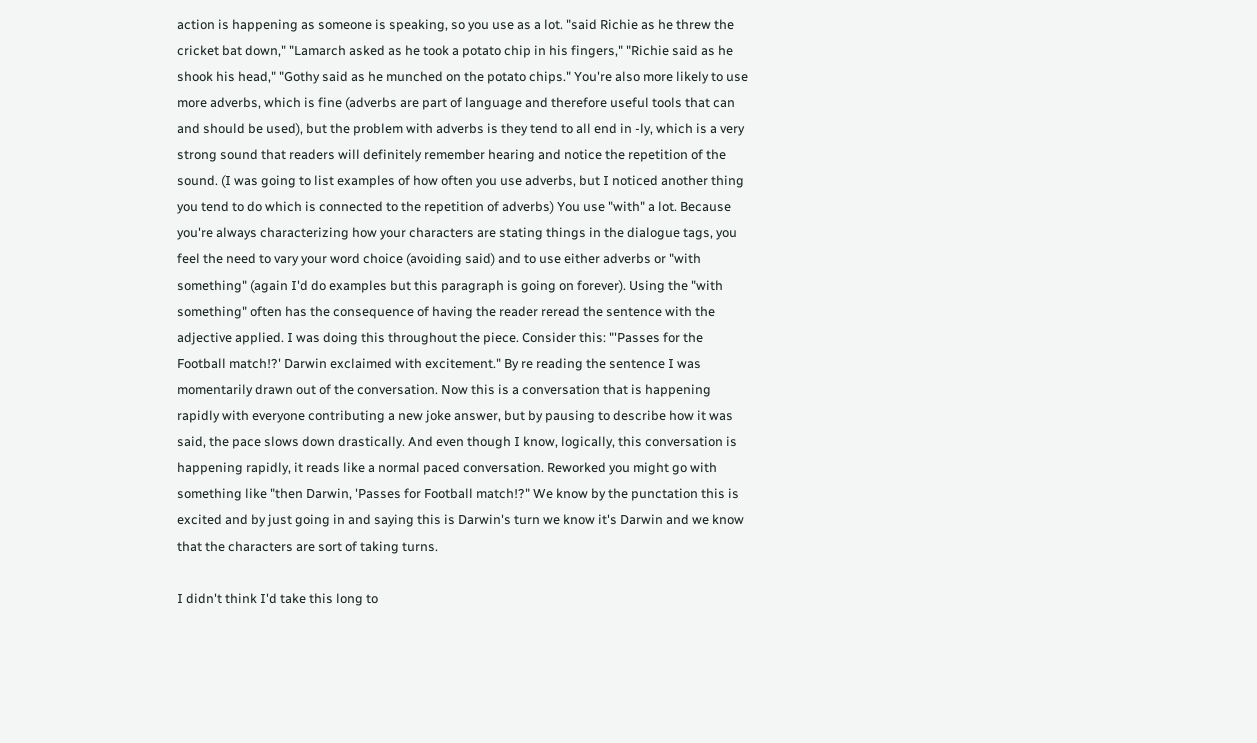action is happening as someone is speaking, so you use as a lot. "said Richie as he threw the cricket bat down," "Lamarch asked as he took a potato chip in his fingers," "Richie said as he shook his head," "Gothy said as he munched on the potato chips." You're also more likely to use more adverbs, which is fine (adverbs are part of language and therefore useful tools that can and should be used), but the problem with adverbs is they tend to all end in -ly, which is a very strong sound that readers will definitely remember hearing and notice the repetition of the sound. (I was going to list examples of how often you use adverbs, but I noticed another thing you tend to do which is connected to the repetition of adverbs) You use "with" a lot. Because you're always characterizing how your characters are stating things in the dialogue tags, you feel the need to vary your word choice (avoiding said) and to use either adverbs or "with something" (again I'd do examples but this paragraph is going on forever). Using the "with something" often has the consequence of having the reader reread the sentence with the adjective applied. I was doing this throughout the piece. Consider this: "'Passes for the Football match!?' Darwin exclaimed with excitement." By re reading the sentence I was momentarily drawn out of the conversation. Now this is a conversation that is happening rapidly with everyone contributing a new joke answer, but by pausing to describe how it was said, the pace slows down drastically. And even though I know, logically, this conversation is happening rapidly, it reads like a normal paced conversation. Reworked you might go with something like "then Darwin, 'Passes for Football match!?" We know by the punctation this is excited and by just going in and saying this is Darwin's turn we know it's Darwin and we know that the characters are sort of taking turns.

I didn't think I'd take this long to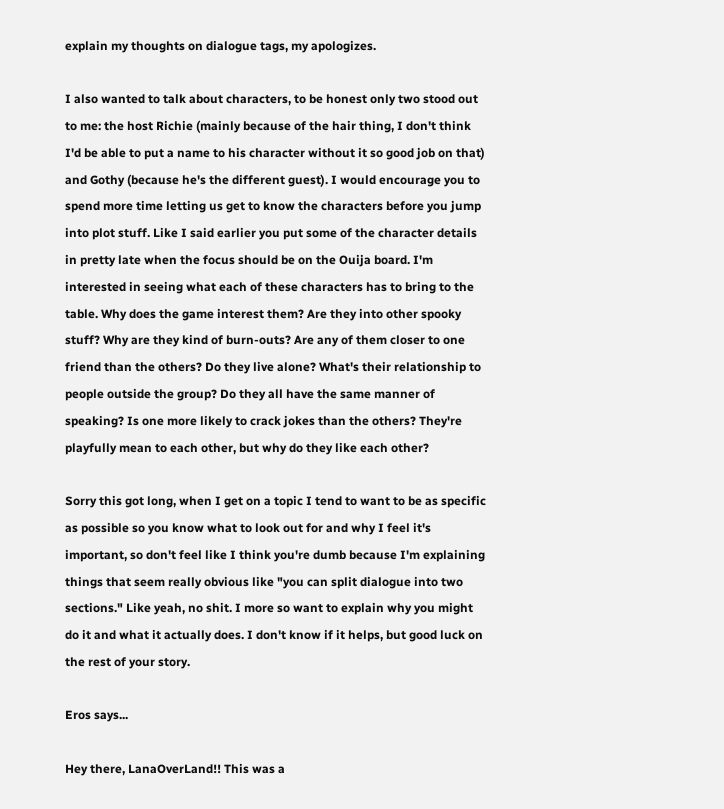explain my thoughts on dialogue tags, my apologizes.

I also wanted to talk about characters, to be honest only two stood out to me: the host Richie (mainly because of the hair thing, I don't think I'd be able to put a name to his character without it so good job on that) and Gothy (because he's the different guest). I would encourage you to spend more time letting us get to know the characters before you jump into plot stuff. Like I said earlier you put some of the character details in pretty late when the focus should be on the Ouija board. I'm interested in seeing what each of these characters has to bring to the table. Why does the game interest them? Are they into other spooky stuff? Why are they kind of burn-outs? Are any of them closer to one friend than the others? Do they live alone? What's their relationship to people outside the group? Do they all have the same manner of speaking? Is one more likely to crack jokes than the others? They're playfully mean to each other, but why do they like each other?

Sorry this got long, when I get on a topic I tend to want to be as specific as possible so you know what to look out for and why I feel it's important, so don't feel like I think you're dumb because I'm explaining things that seem really obvious like "you can split dialogue into two sections." Like yeah, no shit. I more so want to explain why you might do it and what it actually does. I don't know if it helps, but good luck on the rest of your story.

Eros says...

Hey there, LanaOverLand!! This was a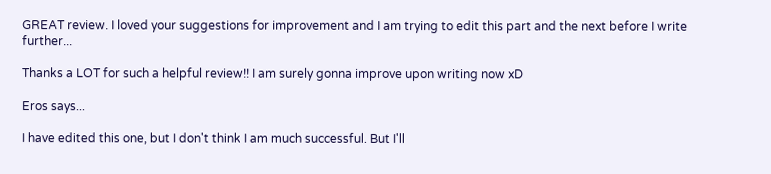GREAT review. I loved your suggestions for improvement and I am trying to edit this part and the next before I write further...

Thanks a LOT for such a helpful review!! I am surely gonna improve upon writing now xD

Eros says...

I have edited this one, but I don't think I am much successful. But I'll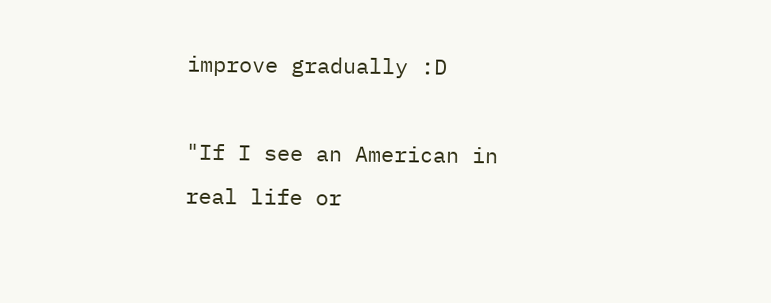improve gradually :D

"If I see an American in real life or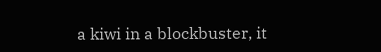a kiwi in a blockbuster, it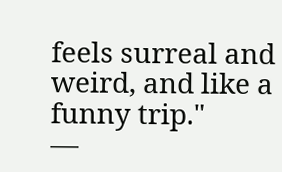feels surreal and weird, and like a funny trip."
—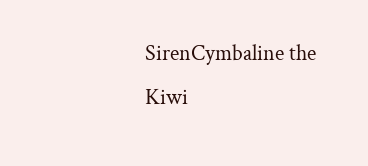SirenCymbaline the Kiwi